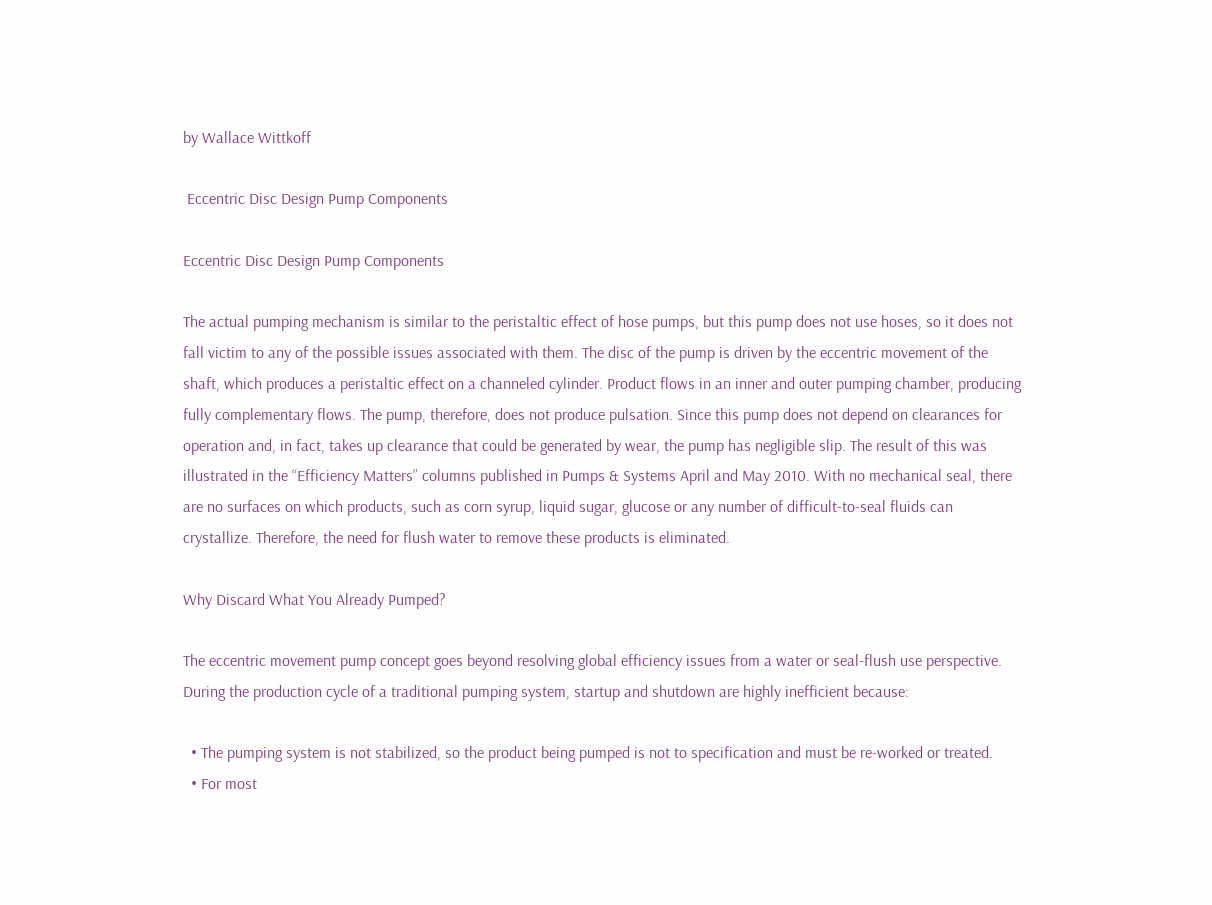by Wallace Wittkoff

 Eccentric Disc Design Pump Components

Eccentric Disc Design Pump Components

The actual pumping mechanism is similar to the peristaltic effect of hose pumps, but this pump does not use hoses, so it does not fall victim to any of the possible issues associated with them. The disc of the pump is driven by the eccentric movement of the shaft, which produces a peristaltic effect on a channeled cylinder. Product flows in an inner and outer pumping chamber, producing fully complementary flows. The pump, therefore, does not produce pulsation. Since this pump does not depend on clearances for operation and, in fact, takes up clearance that could be generated by wear, the pump has negligible slip. The result of this was illustrated in the “Efficiency Matters” columns published in Pumps & Systems April and May 2010. With no mechanical seal, there are no surfaces on which products, such as corn syrup, liquid sugar, glucose or any number of difficult-to-seal fluids can crystallize. Therefore, the need for flush water to remove these products is eliminated.

Why Discard What You Already Pumped?

The eccentric movement pump concept goes beyond resolving global efficiency issues from a water or seal-flush use perspective. During the production cycle of a traditional pumping system, startup and shutdown are highly inefficient because:

  • The pumping system is not stabilized, so the product being pumped is not to specification and must be re-worked or treated.
  • For most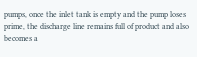pumps, once the inlet tank is empty and the pump loses prime, the discharge line remains full of product and also becomes a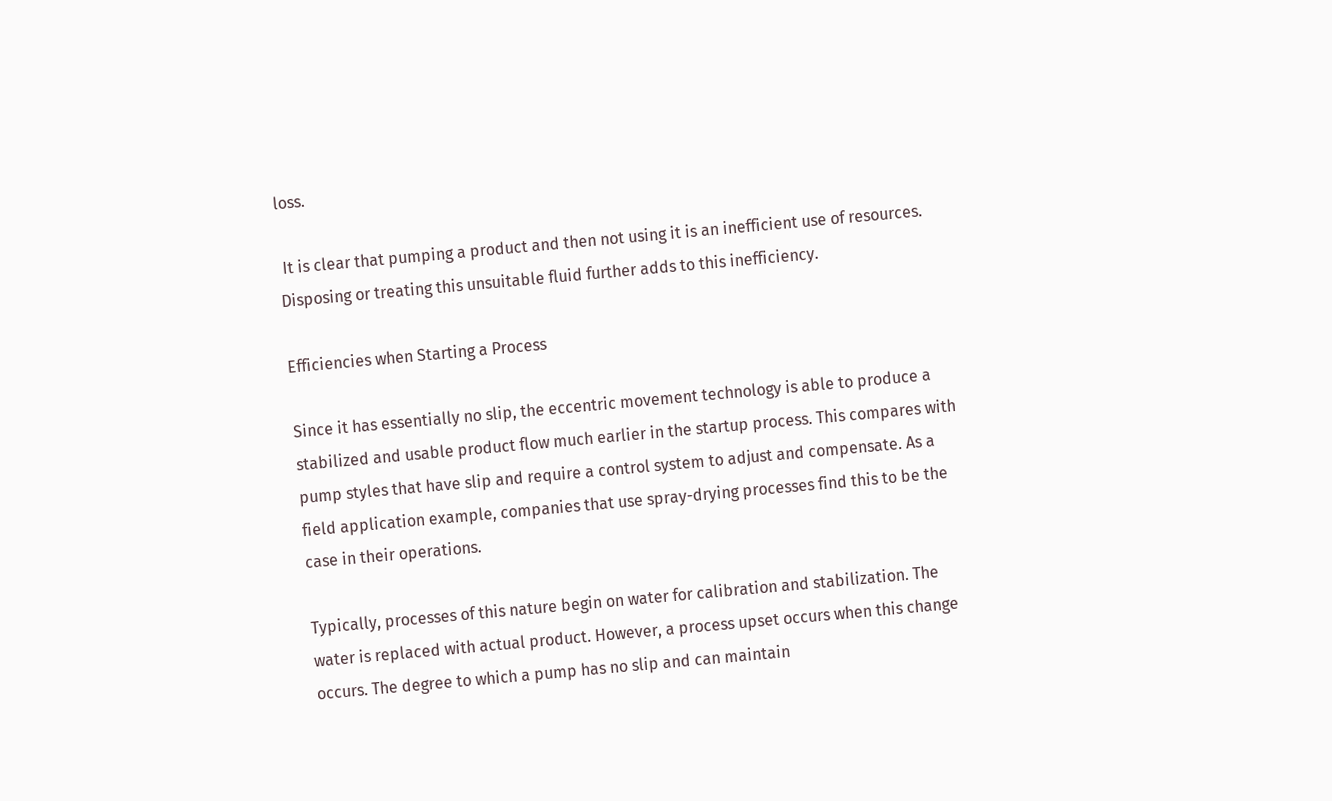loss.

 It is clear that pumping a product and then not using it is an inefficient use of resources. Disposing or treating this unsuitable fluid further adds to this inefficiency.

Efficiencies when Starting a Process

Since it has essentially no slip, the eccentric movement technology is able to produce a stabilized and usable product flow much earlier in the startup process. This compares with pump styles that have slip and require a control system to adjust and compensate. As a field application example, companies that use spray-drying processes find this to be the case in their operations.

Typically, processes of this nature begin on water for calibration and stabilization. The water is replaced with actual product. However, a process upset occurs when this change occurs. The degree to which a pump has no slip and can maintain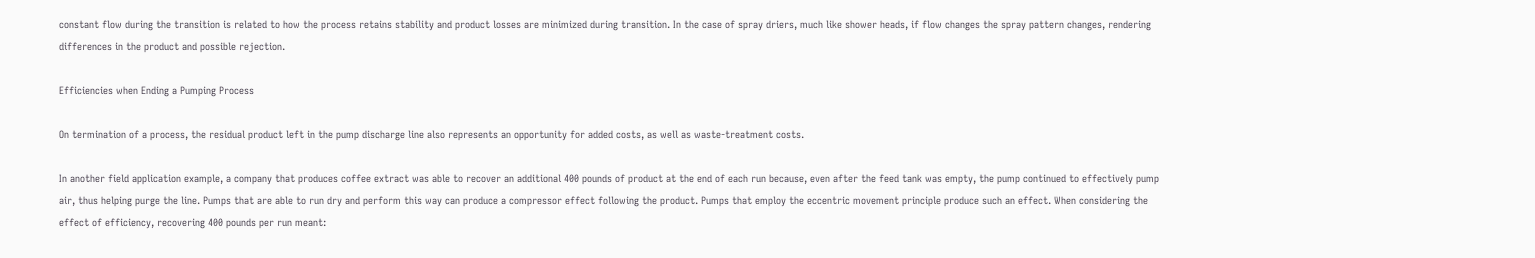constant flow during the transition is related to how the process retains stability and product losses are minimized during transition. In the case of spray driers, much like shower heads, if flow changes the spray pattern changes, rendering differences in the product and possible rejection.

Efficiencies when Ending a Pumping Process

On termination of a process, the residual product left in the pump discharge line also represents an opportunity for added costs, as well as waste-treatment costs.

In another field application example, a company that produces coffee extract was able to recover an additional 400 pounds of product at the end of each run because, even after the feed tank was empty, the pump continued to effectively pump air, thus helping purge the line. Pumps that are able to run dry and perform this way can produce a compressor effect following the product. Pumps that employ the eccentric movement principle produce such an effect. When considering the effect of efficiency, recovering 400 pounds per run meant: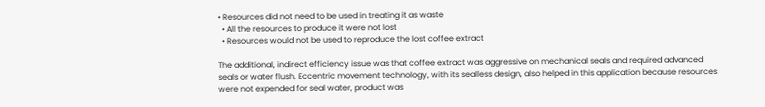• Resources did not need to be used in treating it as waste
  • All the resources to produce it were not lost
  • Resources would not be used to reproduce the lost coffee extract

The additional, indirect efficiency issue was that coffee extract was aggressive on mechanical seals and required advanced seals or water flush. Eccentric movement technology, with its sealless design, also helped in this application because resources were not expended for seal water, product was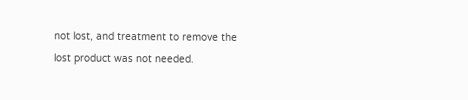not lost, and treatment to remove the lost product was not needed.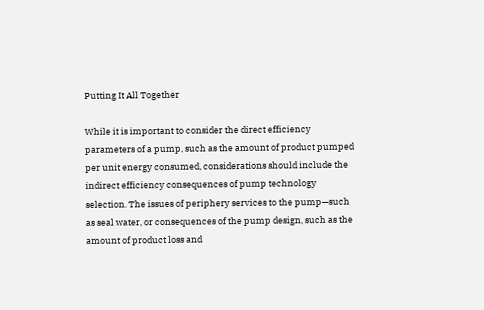Putting It All Together

While it is important to consider the direct efficiency parameters of a pump, such as the amount of product pumped per unit energy consumed, considerations should include the indirect efficiency consequences of pump technology selection. The issues of periphery services to the pump—such as seal water, or consequences of the pump design, such as the amount of product loss and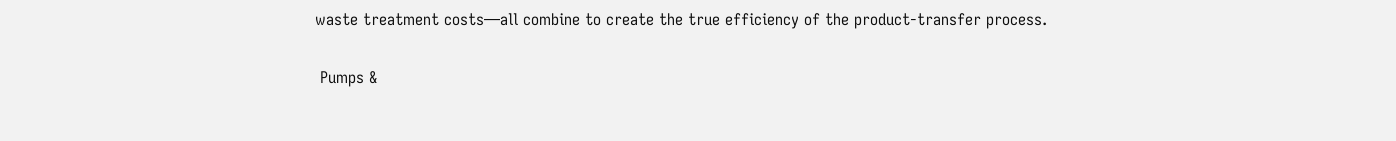waste treatment costs—all combine to create the true efficiency of the product-transfer process.

 Pumps &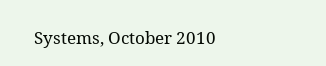Systems, October 2010